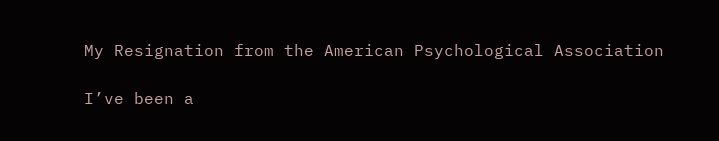My Resignation from the American Psychological Association

I’ve been a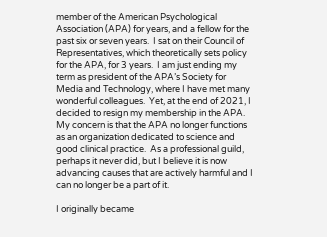member of the American Psychological Association (APA) for years, and a fellow for the past six or seven years.  I sat on their Council of Representatives, which theoretically sets policy for the APA, for 3 years.  I am just ending my term as president of the APA’s Society for Media and Technology, where I have met many wonderful colleagues.  Yet, at the end of 2021, I decided to resign my membership in the APA.  My concern is that the APA no longer functions as an organization dedicated to science and good clinical practice.  As a professional guild, perhaps it never did, but I believe it is now advancing causes that are actively harmful and I can no longer be a part of it.

I originally became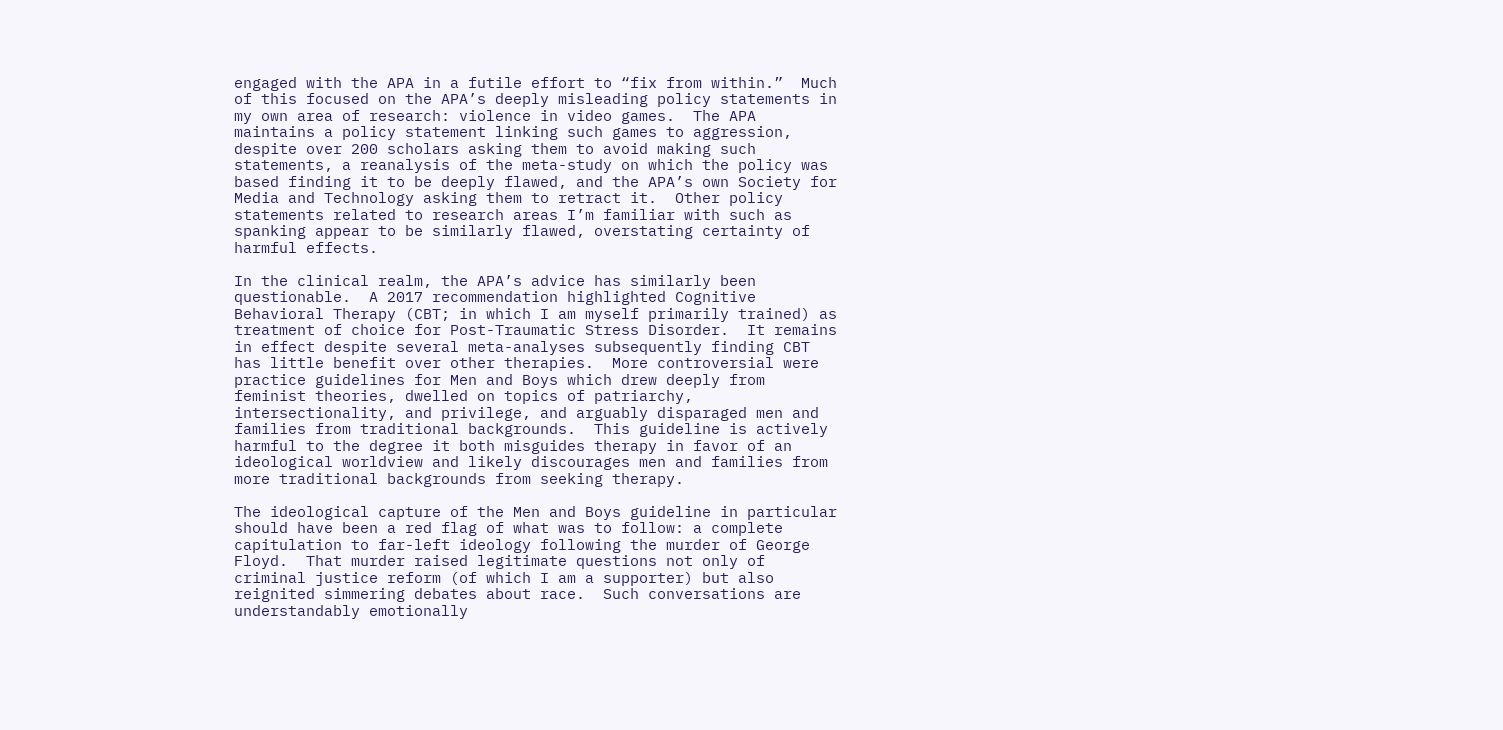engaged with the APA in a futile effort to “fix from within.”  Much of this focused on the APA’s deeply misleading policy statements in my own area of research: violence in video games.  The APA maintains a policy statement linking such games to aggression, despite over 200 scholars asking them to avoid making such statements, a reanalysis of the meta-study on which the policy was based finding it to be deeply flawed, and the APA’s own Society for Media and Technology asking them to retract it.  Other policy statements related to research areas I’m familiar with such as spanking appear to be similarly flawed, overstating certainty of harmful effects.

In the clinical realm, the APA’s advice has similarly been questionable.  A 2017 recommendation highlighted Cognitive Behavioral Therapy (CBT; in which I am myself primarily trained) as treatment of choice for Post-Traumatic Stress Disorder.  It remains in effect despite several meta-analyses subsequently finding CBT has little benefit over other therapies.  More controversial were practice guidelines for Men and Boys which drew deeply from feminist theories, dwelled on topics of patriarchy, intersectionality, and privilege, and arguably disparaged men and families from traditional backgrounds.  This guideline is actively harmful to the degree it both misguides therapy in favor of an ideological worldview and likely discourages men and families from more traditional backgrounds from seeking therapy.

The ideological capture of the Men and Boys guideline in particular should have been a red flag of what was to follow: a complete capitulation to far-left ideology following the murder of George Floyd.  That murder raised legitimate questions not only of criminal justice reform (of which I am a supporter) but also reignited simmering debates about race.  Such conversations are understandably emotionally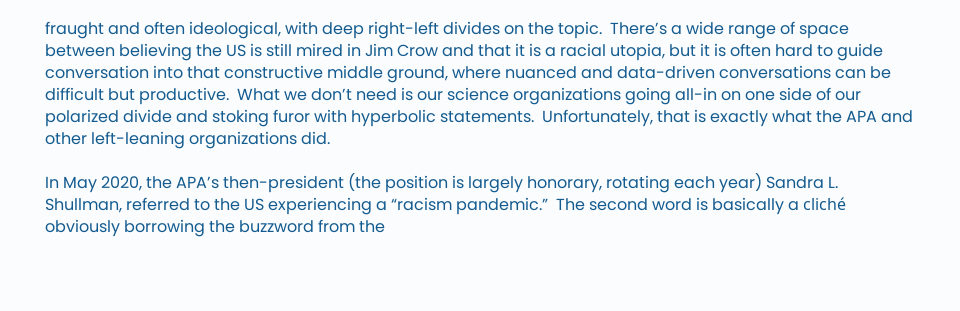fraught and often ideological, with deep right-left divides on the topic.  There’s a wide range of space between believing the US is still mired in Jim Crow and that it is a racial utopia, but it is often hard to guide conversation into that constructive middle ground, where nuanced and data-driven conversations can be difficult but productive.  What we don’t need is our science organizations going all-in on one side of our polarized divide and stoking furor with hyperbolic statements.  Unfortunately, that is exactly what the APA and other left-leaning organizations did.

In May 2020, the APA’s then-president (the position is largely honorary, rotating each year) Sandra L. Shullman, referred to the US experiencing a “racism pandemic.”  The second word is basically a cliché obviously borrowing the buzzword from the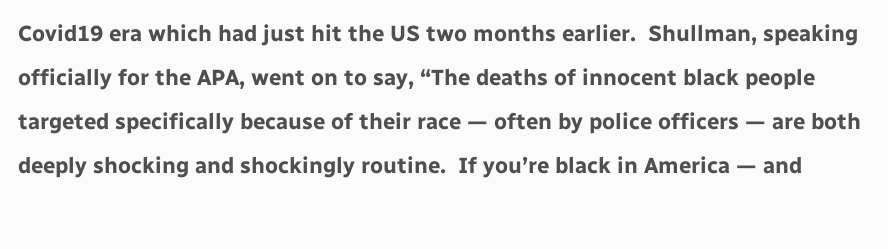Covid19 era which had just hit the US two months earlier.  Shullman, speaking officially for the APA, went on to say, “The deaths of innocent black people targeted specifically because of their race — often by police officers — are both deeply shocking and shockingly routine.  If you’re black in America — and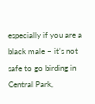especially if you are a black male – it’s not safe to go birding in Central Park,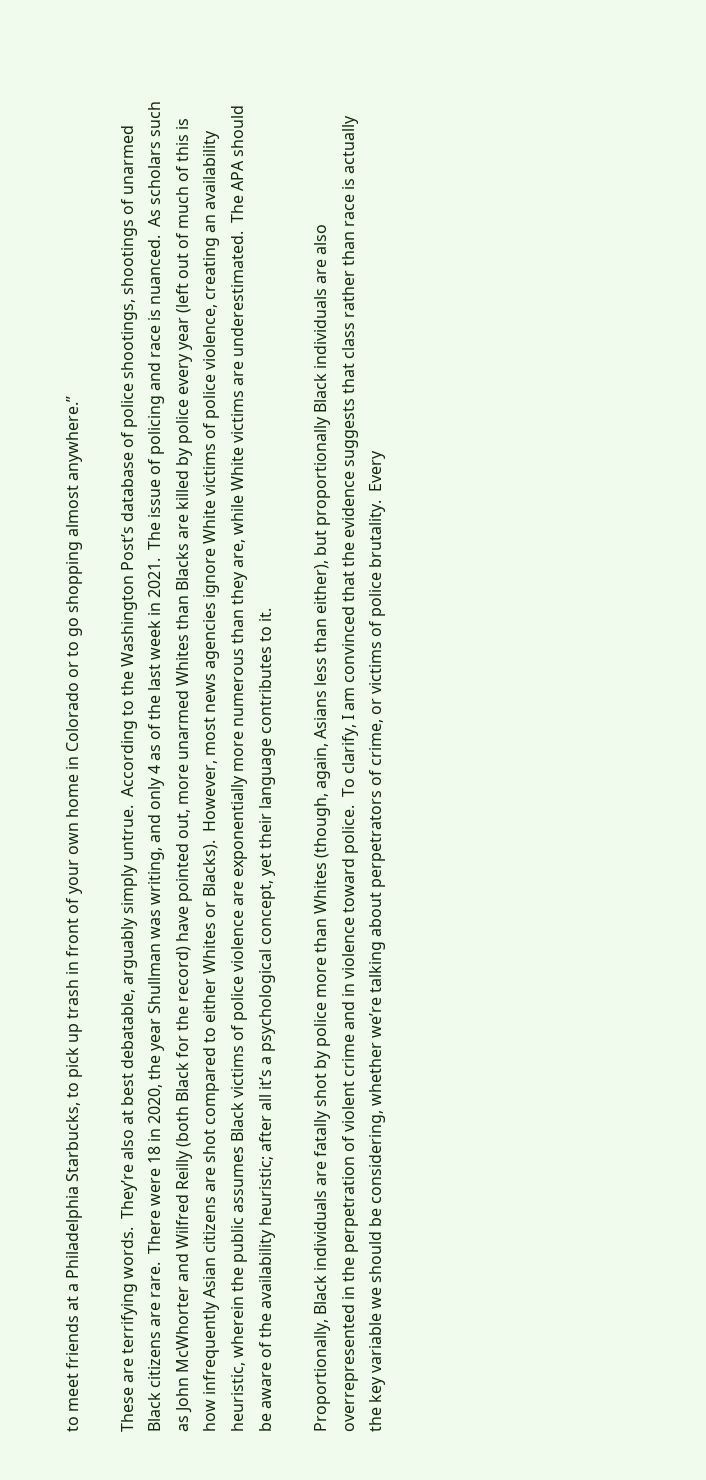to meet friends at a Philadelphia Starbucks, to pick up trash in front of your own home in Colorado or to go shopping almost anywhere.”

These are terrifying words.  They’re also at best debatable, arguably simply untrue.  According to the Washington Post’s database of police shootings, shootings of unarmed Black citizens are rare.  There were 18 in 2020, the year Shullman was writing, and only 4 as of the last week in 2021.  The issue of policing and race is nuanced.  As scholars such as John McWhorter and Wilfred Reilly (both Black for the record) have pointed out, more unarmed Whites than Blacks are killed by police every year (left out of much of this is how infrequently Asian citizens are shot compared to either Whites or Blacks).  However, most news agencies ignore White victims of police violence, creating an availability heuristic, wherein the public assumes Black victims of police violence are exponentially more numerous than they are, while White victims are underestimated.  The APA should be aware of the availability heuristic; after all it’s a psychological concept, yet their language contributes to it.

Proportionally, Black individuals are fatally shot by police more than Whites (though, again, Asians less than either), but proportionally Black individuals are also overrepresented in the perpetration of violent crime and in violence toward police.  To clarify, I am convinced that the evidence suggests that class rather than race is actually the key variable we should be considering, whether we’re talking about perpetrators of crime, or victims of police brutality.  Every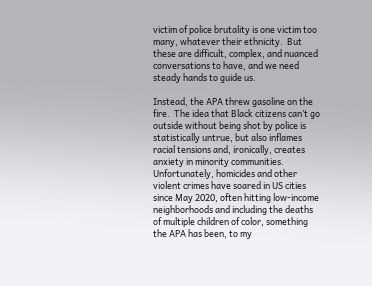victim of police brutality is one victim too many, whatever their ethnicity.  But these are difficult, complex, and nuanced conversations to have, and we need steady hands to guide us.

Instead, the APA threw gasoline on the fire.  The idea that Black citizens can’t go outside without being shot by police is statistically untrue, but also inflames racial tensions and, ironically, creates anxiety in minority communities.  Unfortunately, homicides and other violent crimes have soared in US cities since May 2020, often hitting low-income neighborhoods and including the deaths of multiple children of color, something the APA has been, to my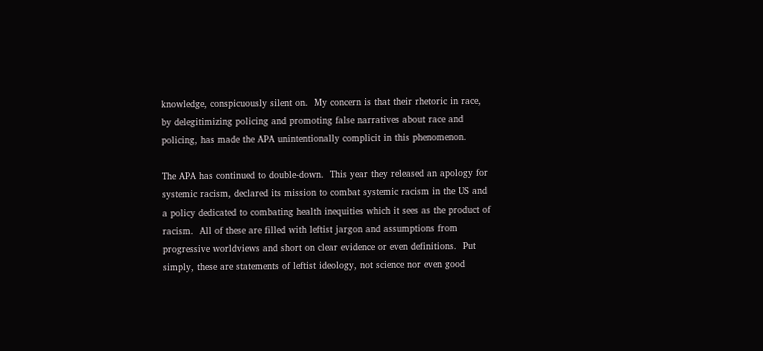knowledge, conspicuously silent on.  My concern is that their rhetoric in race, by delegitimizing policing and promoting false narratives about race and policing, has made the APA unintentionally complicit in this phenomenon.

The APA has continued to double-down.  This year they released an apology for systemic racism, declared its mission to combat systemic racism in the US and a policy dedicated to combating health inequities which it sees as the product of racism.  All of these are filled with leftist jargon and assumptions from progressive worldviews and short on clear evidence or even definitions.  Put simply, these are statements of leftist ideology, not science nor even good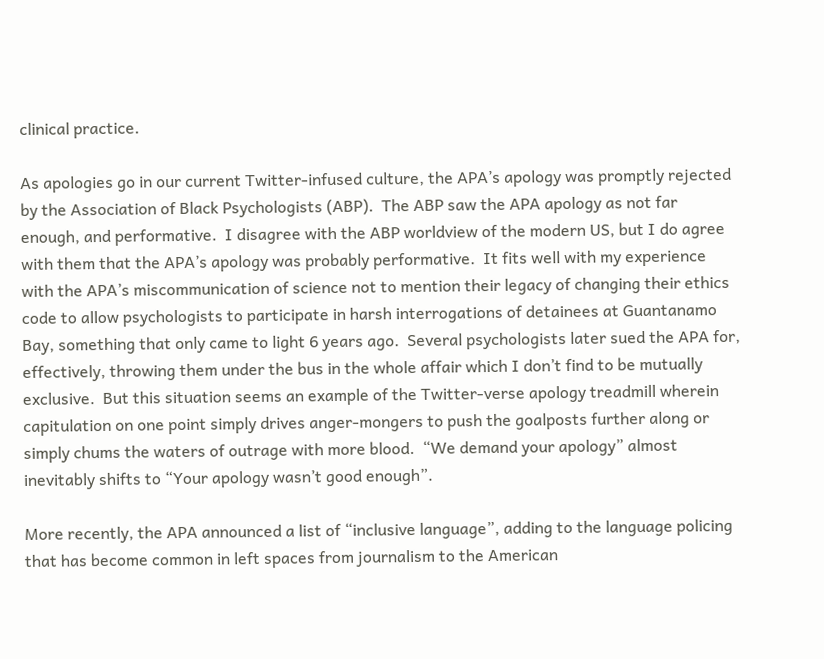clinical practice.

As apologies go in our current Twitter-infused culture, the APA’s apology was promptly rejected by the Association of Black Psychologists (ABP).  The ABP saw the APA apology as not far enough, and performative.  I disagree with the ABP worldview of the modern US, but I do agree with them that the APA’s apology was probably performative.  It fits well with my experience with the APA’s miscommunication of science not to mention their legacy of changing their ethics code to allow psychologists to participate in harsh interrogations of detainees at Guantanamo Bay, something that only came to light 6 years ago.  Several psychologists later sued the APA for, effectively, throwing them under the bus in the whole affair which I don’t find to be mutually exclusive.  But this situation seems an example of the Twitter-verse apology treadmill wherein capitulation on one point simply drives anger-mongers to push the goalposts further along or simply chums the waters of outrage with more blood.  “We demand your apology” almost inevitably shifts to “Your apology wasn’t good enough”.

More recently, the APA announced a list of “inclusive language”, adding to the language policing that has become common in left spaces from journalism to the American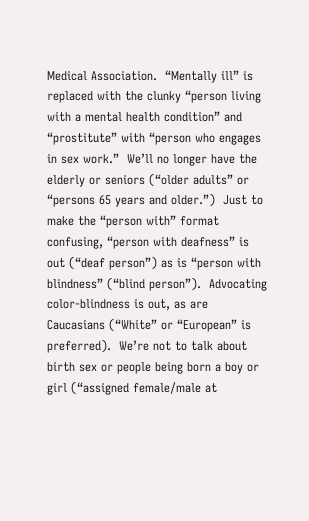Medical Association.  “Mentally ill” is replaced with the clunky “person living with a mental health condition” and “prostitute” with “person who engages in sex work.”  We’ll no longer have the elderly or seniors (“older adults” or “persons 65 years and older.”)  Just to make the “person with” format confusing, “person with deafness” is out (“deaf person”) as is “person with blindness” (“blind person”).  Advocating color-blindness is out, as are Caucasians (“White” or “European” is preferred).  We’re not to talk about birth sex or people being born a boy or girl (“assigned female/male at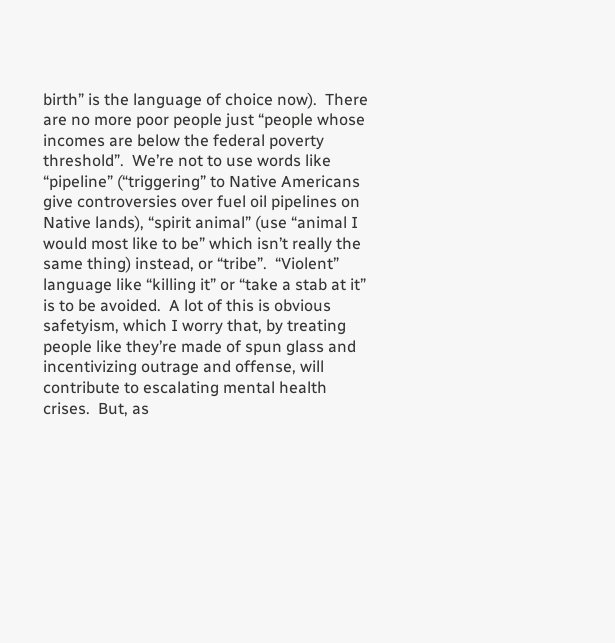birth” is the language of choice now).  There are no more poor people just “people whose incomes are below the federal poverty threshold”.  We’re not to use words like “pipeline” (“triggering” to Native Americans give controversies over fuel oil pipelines on Native lands), “spirit animal” (use “animal I would most like to be” which isn’t really the same thing) instead, or “tribe”.  “Violent” language like “killing it” or “take a stab at it” is to be avoided.  A lot of this is obvious safetyism, which I worry that, by treating people like they’re made of spun glass and incentivizing outrage and offense, will contribute to escalating mental health crises.  But, as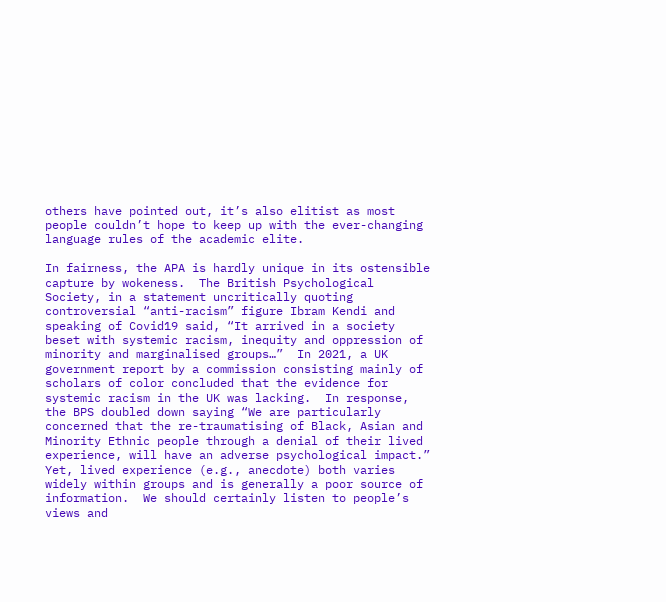others have pointed out, it’s also elitist as most people couldn’t hope to keep up with the ever-changing language rules of the academic elite.

In fairness, the APA is hardly unique in its ostensible capture by wokeness.  The British Psychological Society, in a statement uncritically quoting controversial “anti-racism” figure Ibram Kendi and speaking of Covid19 said, “It arrived in a society beset with systemic racism, inequity and oppression of minority and marginalised groups…”  In 2021, a UK government report by a commission consisting mainly of scholars of color concluded that the evidence for systemic racism in the UK was lacking.  In response, the BPS doubled down saying “We are particularly concerned that the re-traumatising of Black, Asian and Minority Ethnic people through a denial of their lived experience, will have an adverse psychological impact.”  Yet, lived experience (e.g., anecdote) both varies widely within groups and is generally a poor source of information.  We should certainly listen to people’s views and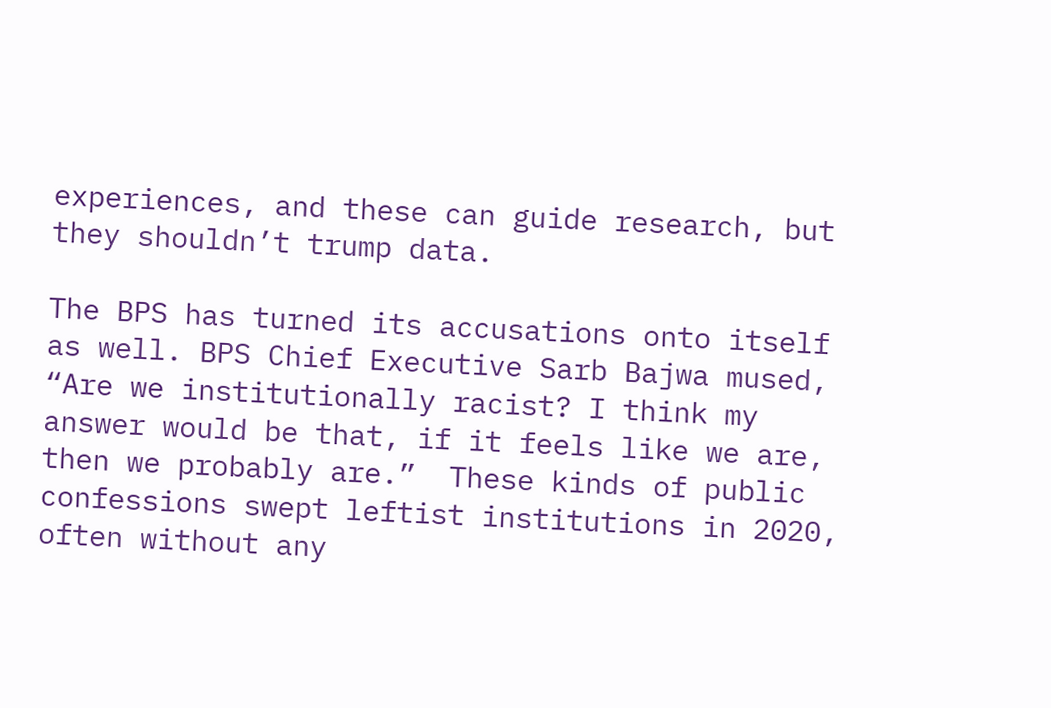experiences, and these can guide research, but they shouldn’t trump data.

The BPS has turned its accusations onto itself as well. BPS Chief Executive Sarb Bajwa mused, “Are we institutionally racist? I think my answer would be that, if it feels like we are, then we probably are.”  These kinds of public confessions swept leftist institutions in 2020, often without any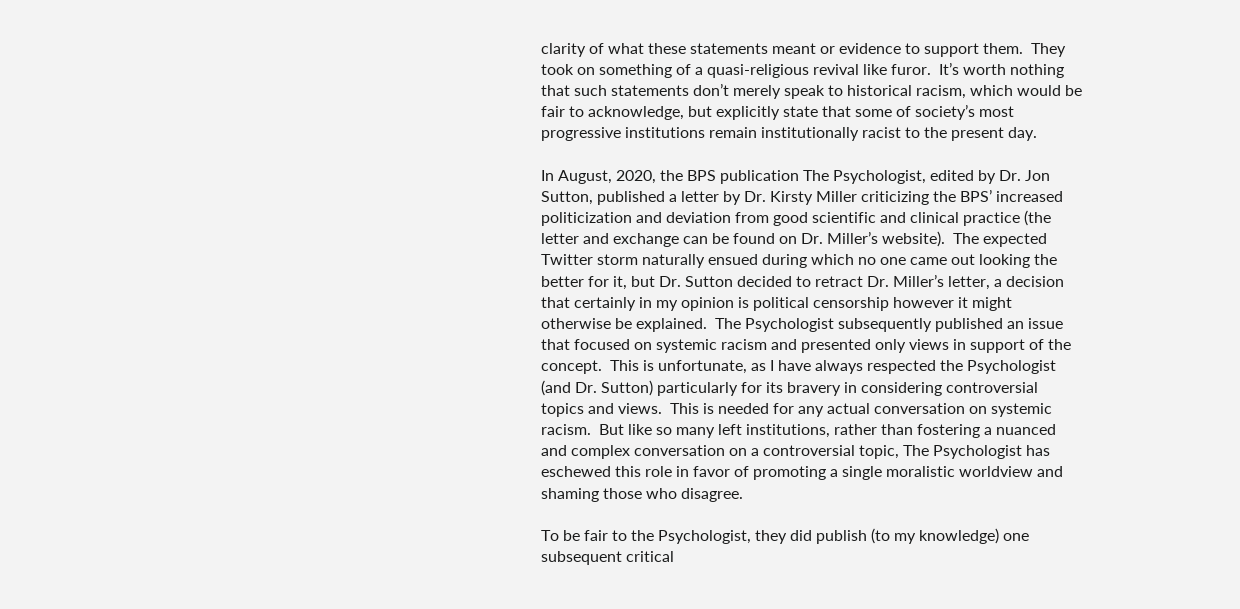clarity of what these statements meant or evidence to support them.  They took on something of a quasi-religious revival like furor.  It’s worth nothing that such statements don’t merely speak to historical racism, which would be fair to acknowledge, but explicitly state that some of society’s most progressive institutions remain institutionally racist to the present day.

In August, 2020, the BPS publication The Psychologist, edited by Dr. Jon Sutton, published a letter by Dr. Kirsty Miller criticizing the BPS’ increased politicization and deviation from good scientific and clinical practice (the letter and exchange can be found on Dr. Miller’s website).  The expected Twitter storm naturally ensued during which no one came out looking the better for it, but Dr. Sutton decided to retract Dr. Miller’s letter, a decision that certainly in my opinion is political censorship however it might otherwise be explained.  The Psychologist subsequently published an issue that focused on systemic racism and presented only views in support of the concept.  This is unfortunate, as I have always respected the Psychologist (and Dr. Sutton) particularly for its bravery in considering controversial topics and views.  This is needed for any actual conversation on systemic racism.  But like so many left institutions, rather than fostering a nuanced and complex conversation on a controversial topic, The Psychologist has eschewed this role in favor of promoting a single moralistic worldview and shaming those who disagree.

To be fair to the Psychologist, they did publish (to my knowledge) one subsequent critical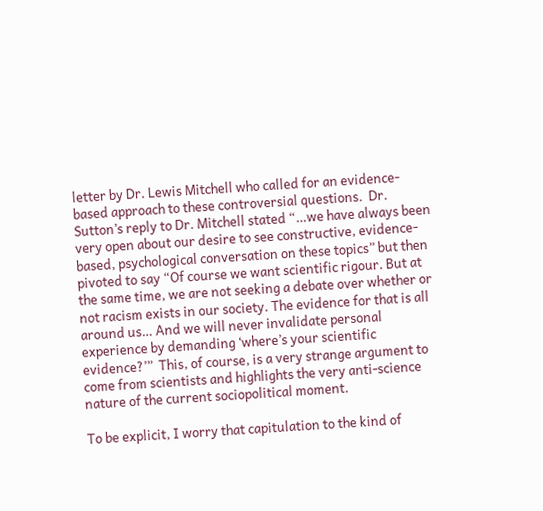letter by Dr. Lewis Mitchell who called for an evidence-based approach to these controversial questions.  Dr. Sutton’s reply to Dr. Mitchell stated “…we have always been very open about our desire to see constructive, evidence-based, psychological conversation on these topics” but then pivoted to say “Of course we want scientific rigour. But at the same time, we are not seeking a debate over whether or not racism exists in our society. The evidence for that is all around us… And we will never invalidate personal experience by demanding ‘where’s your scientific evidence?’”  This, of course, is a very strange argument to come from scientists and highlights the very anti-science nature of the current sociopolitical moment.

To be explicit, I worry that capitulation to the kind of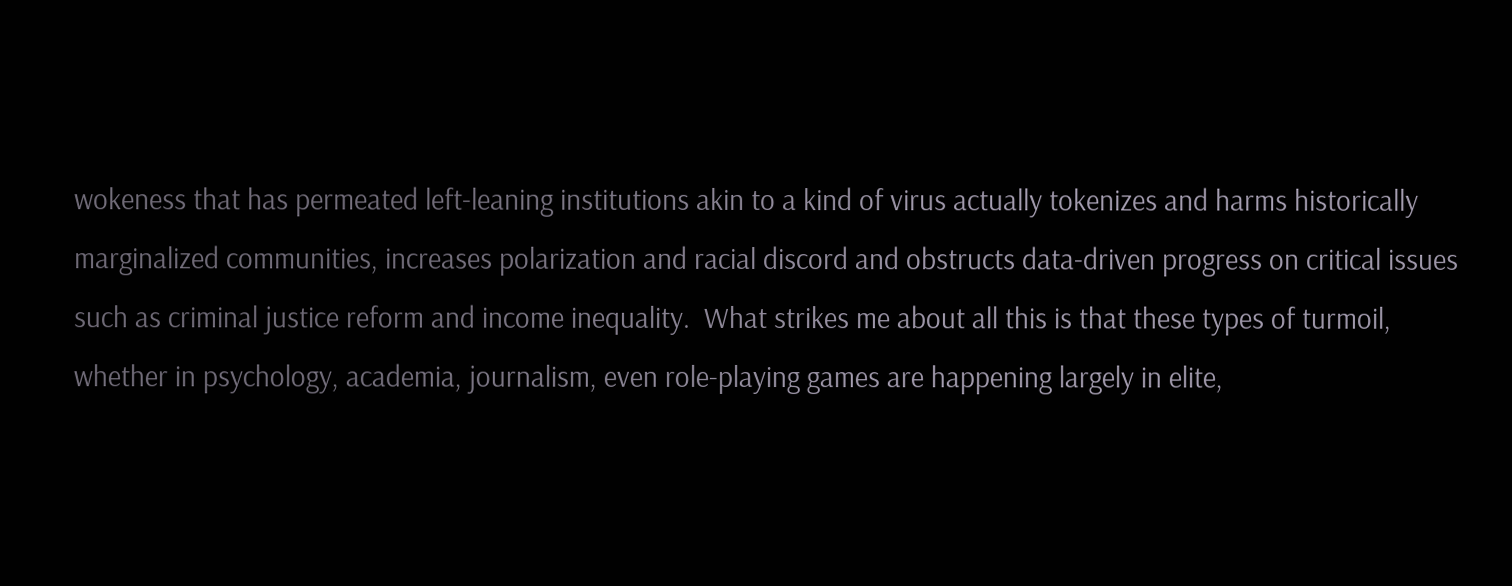wokeness that has permeated left-leaning institutions akin to a kind of virus actually tokenizes and harms historically marginalized communities, increases polarization and racial discord and obstructs data-driven progress on critical issues such as criminal justice reform and income inequality.  What strikes me about all this is that these types of turmoil, whether in psychology, academia, journalism, even role-playing games are happening largely in elite,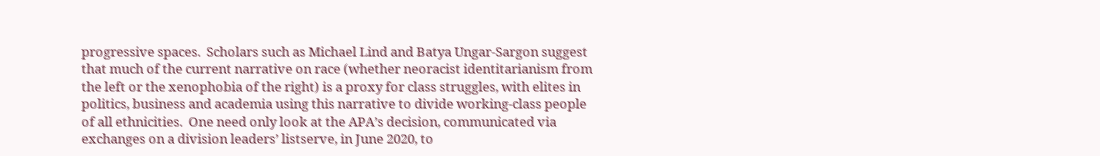progressive spaces.  Scholars such as Michael Lind and Batya Ungar-Sargon suggest that much of the current narrative on race (whether neoracist identitarianism from the left or the xenophobia of the right) is a proxy for class struggles, with elites in politics, business and academia using this narrative to divide working-class people of all ethnicities.  One need only look at the APA’s decision, communicated via exchanges on a division leaders’ listserve, in June 2020, to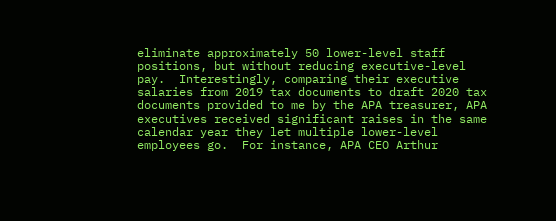eliminate approximately 50 lower-level staff positions, but without reducing executive-level pay.  Interestingly, comparing their executive salaries from 2019 tax documents to draft 2020 tax documents provided to me by the APA treasurer, APA executives received significant raises in the same calendar year they let multiple lower-level employees go.  For instance, APA CEO Arthur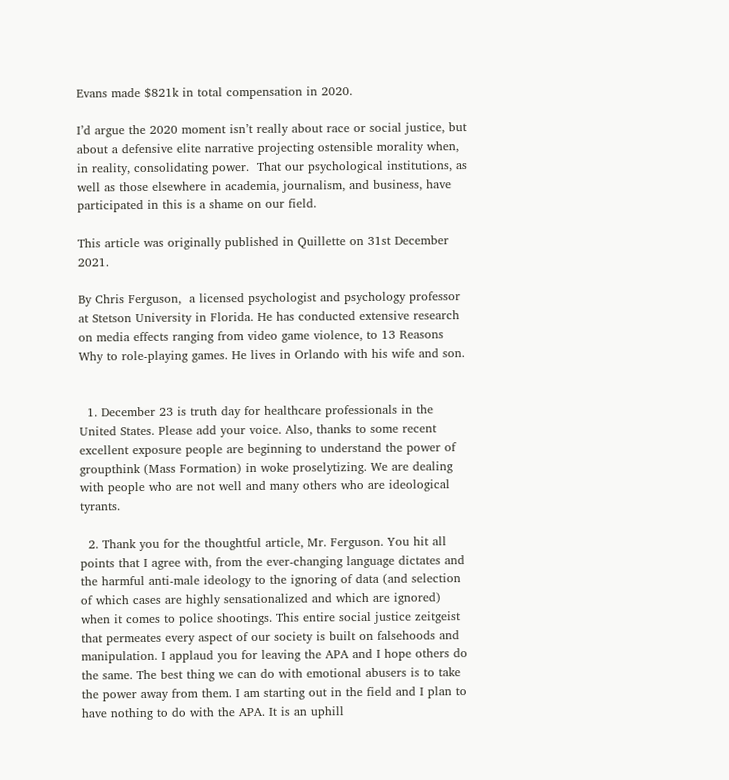Evans made $821k in total compensation in 2020.

I’d argue the 2020 moment isn’t really about race or social justice, but about a defensive elite narrative projecting ostensible morality when, in reality, consolidating power.  That our psychological institutions, as well as those elsewhere in academia, journalism, and business, have participated in this is a shame on our field.

This article was originally published in Quillette on 31st December 2021.

By Chris Ferguson,  a licensed psychologist and psychology professor at Stetson University in Florida. He has conducted extensive research on media effects ranging from video game violence, to 13 Reasons Why to role-playing games. He lives in Orlando with his wife and son.


  1. December 23 is truth day for healthcare professionals in the United States. Please add your voice. Also, thanks to some recent excellent exposure people are beginning to understand the power of groupthink (Mass Formation) in woke proselytizing. We are dealing with people who are not well and many others who are ideological tyrants.

  2. Thank you for the thoughtful article, Mr. Ferguson. You hit all points that I agree with, from the ever-changing language dictates and the harmful anti-male ideology to the ignoring of data (and selection of which cases are highly sensationalized and which are ignored) when it comes to police shootings. This entire social justice zeitgeist that permeates every aspect of our society is built on falsehoods and manipulation. I applaud you for leaving the APA and I hope others do the same. The best thing we can do with emotional abusers is to take the power away from them. I am starting out in the field and I plan to have nothing to do with the APA. It is an uphill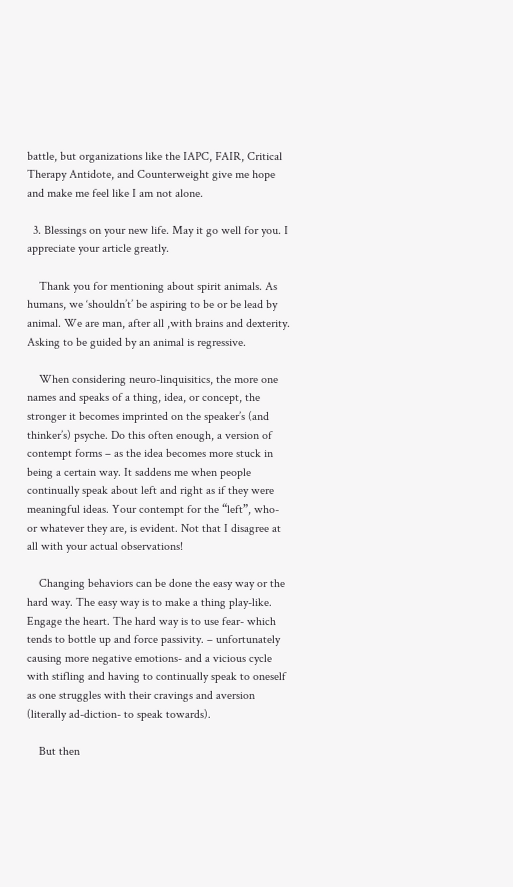battle, but organizations like the IAPC, FAIR, Critical Therapy Antidote, and Counterweight give me hope and make me feel like I am not alone.

  3. Blessings on your new life. May it go well for you. I appreciate your article greatly.

    Thank you for mentioning about spirit animals. As humans, we ‘shouldn’t’ be aspiring to be or be lead by animal. We are man, after all ,with brains and dexterity. Asking to be guided by an animal is regressive.

    When considering neuro-linquisitics, the more one names and speaks of a thing, idea, or concept, the stronger it becomes imprinted on the speaker’s (and thinker’s) psyche. Do this often enough, a version of contempt forms – as the idea becomes more stuck in being a certain way. It saddens me when people continually speak about left and right as if they were meaningful ideas. Your contempt for the “left”, who- or whatever they are, is evident. Not that I disagree at all with your actual observations!

    Changing behaviors can be done the easy way or the hard way. The easy way is to make a thing play-like. Engage the heart. The hard way is to use fear- which tends to bottle up and force passivity. – unfortunately causing more negative emotions- and a vicious cycle with stifling and having to continually speak to oneself as one struggles with their cravings and aversion (literally ad-diction- to speak towards).

    But then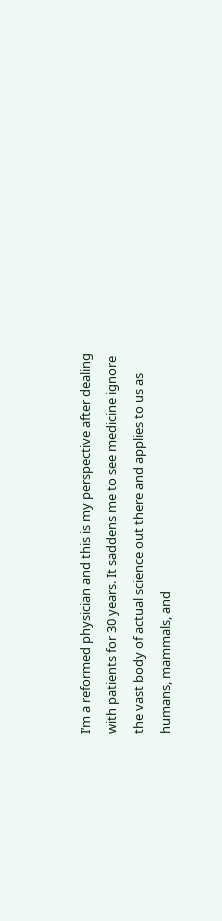I’m a reformed physician and this is my perspective after dealing with patients for 30 years. It saddens me to see medicine ignore the vast body of actual science out there and applies to us as humans, mammals, and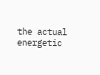the actual energetic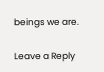beings we are.

Leave a Reply